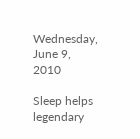Wednesday, June 9, 2010

Sleep helps legendary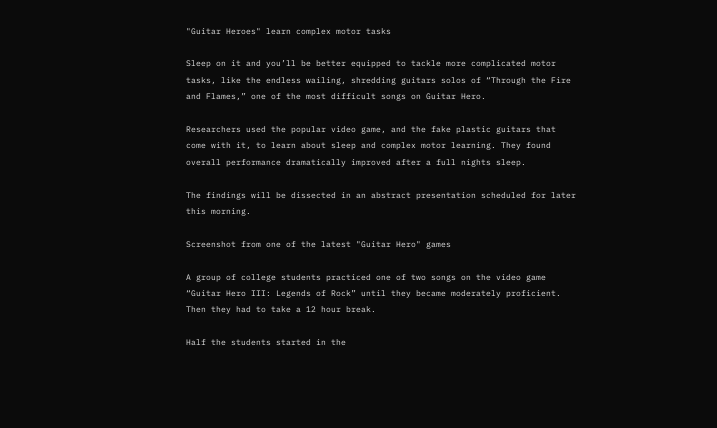"Guitar Heroes" learn complex motor tasks

Sleep on it and you’ll be better equipped to tackle more complicated motor tasks, like the endless wailing, shredding guitars solos of “Through the Fire and Flames,” one of the most difficult songs on Guitar Hero.

Researchers used the popular video game, and the fake plastic guitars that come with it, to learn about sleep and complex motor learning. They found overall performance dramatically improved after a full nights sleep.

The findings will be dissected in an abstract presentation scheduled for later this morning.

Screenshot from one of the latest "Guitar Hero" games

A group of college students practiced one of two songs on the video game “Guitar Hero III: Legends of Rock” until they became moderately proficient. Then they had to take a 12 hour break.

Half the students started in the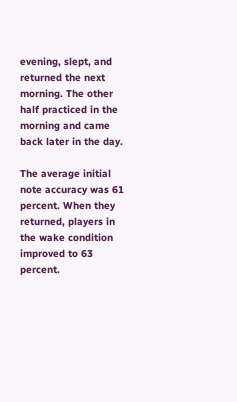evening, slept, and returned the next morning. The other half practiced in the morning and came back later in the day.

The average initial note accuracy was 61 percent. When they returned, players in the wake condition improved to 63 percent.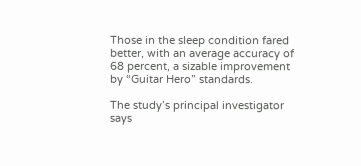Those in the sleep condition fared better, with an average accuracy of 68 percent, a sizable improvement by “Guitar Hero” standards.

The study’s principal investigator says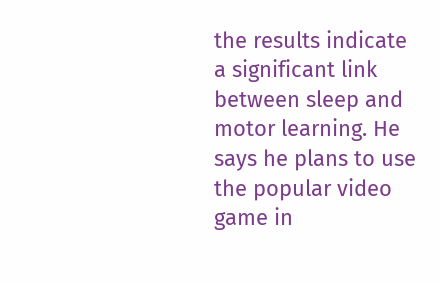the results indicate a significant link between sleep and motor learning. He says he plans to use the popular video game in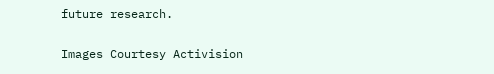future research.

Images Courtesy Activision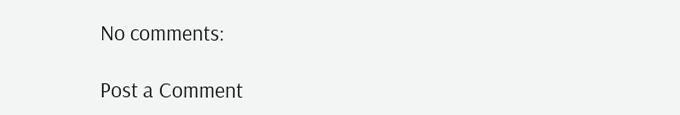No comments:

Post a Comment